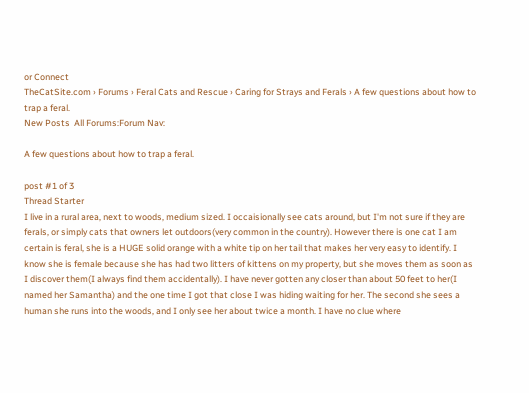or Connect
TheCatSite.com › Forums › Feral Cats and Rescue › Caring for Strays and Ferals › A few questions about how to trap a feral.
New Posts  All Forums:Forum Nav:

A few questions about how to trap a feral.

post #1 of 3
Thread Starter
I live in a rural area, next to woods, medium sized. I occaisionally see cats around, but I'm not sure if they are ferals, or simply cats that owners let outdoors(very common in the country). However there is one cat I am certain is feral, she is a HUGE solid orange with a white tip on her tail that makes her very easy to identify. I know she is female because she has had two litters of kittens on my property, but she moves them as soon as I discover them(I always find them accidentally). I have never gotten any closer than about 50 feet to her(I named her Samantha) and the one time I got that close I was hiding waiting for her. The second she sees a human she runs into the woods, and I only see her about twice a month. I have no clue where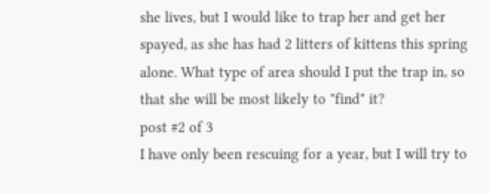she lives, but I would like to trap her and get her spayed, as she has had 2 litters of kittens this spring alone. What type of area should I put the trap in, so that she will be most likely to "find" it?
post #2 of 3
I have only been rescuing for a year, but I will try to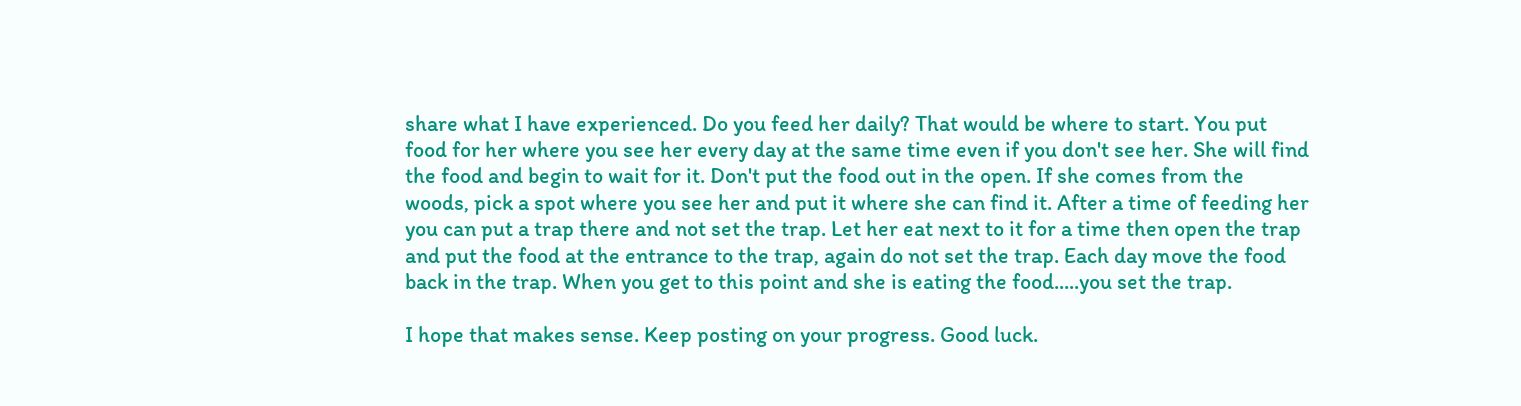share what I have experienced. Do you feed her daily? That would be where to start. You put food for her where you see her every day at the same time even if you don't see her. She will find the food and begin to wait for it. Don't put the food out in the open. If she comes from the woods, pick a spot where you see her and put it where she can find it. After a time of feeding her you can put a trap there and not set the trap. Let her eat next to it for a time then open the trap and put the food at the entrance to the trap, again do not set the trap. Each day move the food back in the trap. When you get to this point and she is eating the food.....you set the trap.

I hope that makes sense. Keep posting on your progress. Good luck.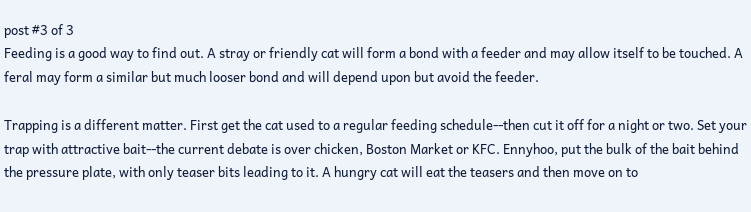post #3 of 3
Feeding is a good way to find out. A stray or friendly cat will form a bond with a feeder and may allow itself to be touched. A feral may form a similar but much looser bond and will depend upon but avoid the feeder.

Trapping is a different matter. First get the cat used to a regular feeding schedule--then cut it off for a night or two. Set your trap with attractive bait--the current debate is over chicken, Boston Market or KFC. Ennyhoo, put the bulk of the bait behind the pressure plate, with only teaser bits leading to it. A hungry cat will eat the teasers and then move on to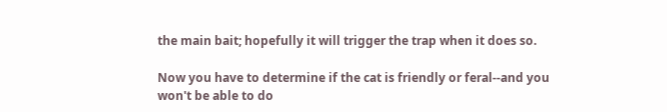the main bait; hopefully it will trigger the trap when it does so.

Now you have to determine if the cat is friendly or feral--and you won't be able to do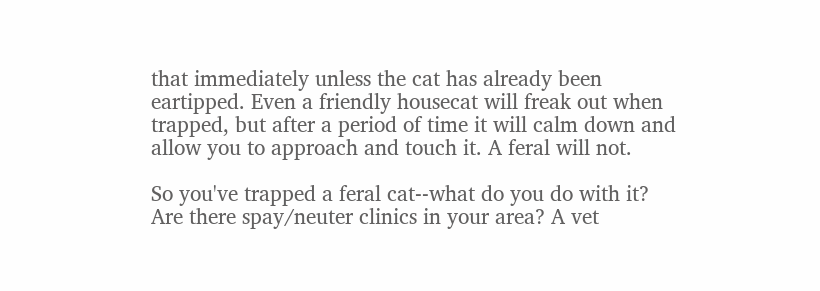that immediately unless the cat has already been eartipped. Even a friendly housecat will freak out when trapped, but after a period of time it will calm down and allow you to approach and touch it. A feral will not.

So you've trapped a feral cat--what do you do with it? Are there spay/neuter clinics in your area? A vet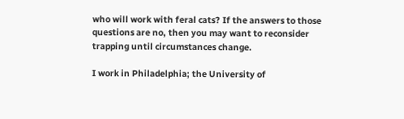who will work with feral cats? If the answers to those questions are no, then you may want to reconsider trapping until circumstances change.

I work in Philadelphia; the University of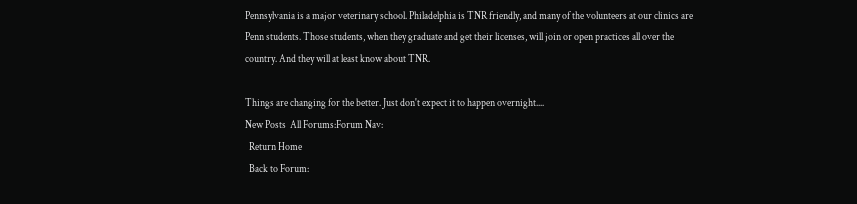Pennsylvania is a major veterinary school. Philadelphia is TNR friendly, and many of the volunteers at our clinics are Penn students. Those students, when they graduate and get their licenses, will join or open practices all over the country. And they will at least know about TNR.

Things are changing for the better. Just don't expect it to happen overnight....
New Posts  All Forums:Forum Nav:
  Return Home
  Back to Forum: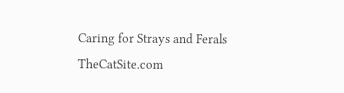Caring for Strays and Ferals
TheCatSite.com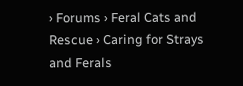› Forums › Feral Cats and Rescue › Caring for Strays and Ferals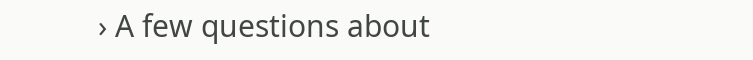› A few questions about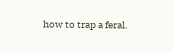how to trap a feral.